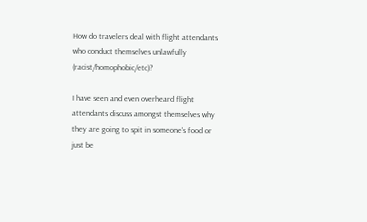How do travelers deal with flight attendants who conduct themselves unlawfully (racist/homophobic/etc)?

I have seen and even overheard flight attendants discuss amongst themselves why they are going to spit in someone's food or just be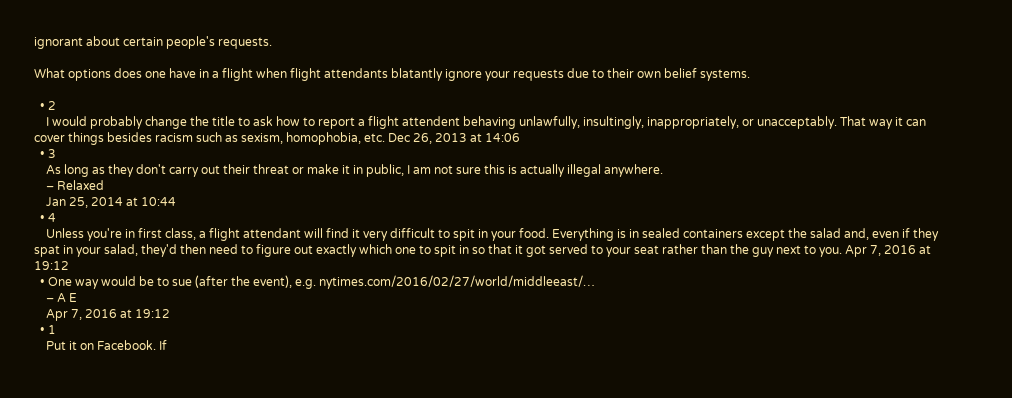ignorant about certain people's requests.

What options does one have in a flight when flight attendants blatantly ignore your requests due to their own belief systems.

  • 2
    I would probably change the title to ask how to report a flight attendent behaving unlawfully, insultingly, inappropriately, or unacceptably. That way it can cover things besides racism such as sexism, homophobia, etc. Dec 26, 2013 at 14:06
  • 3
    As long as they don't carry out their threat or make it in public, I am not sure this is actually illegal anywhere.
    – Relaxed
    Jan 25, 2014 at 10:44
  • 4
    Unless you're in first class, a flight attendant will find it very difficult to spit in your food. Everything is in sealed containers except the salad and, even if they spat in your salad, they'd then need to figure out exactly which one to spit in so that it got served to your seat rather than the guy next to you. Apr 7, 2016 at 19:12
  • One way would be to sue (after the event), e.g. nytimes.com/2016/02/27/world/middleeast/…
    – A E
    Apr 7, 2016 at 19:12
  • 1
    Put it on Facebook. If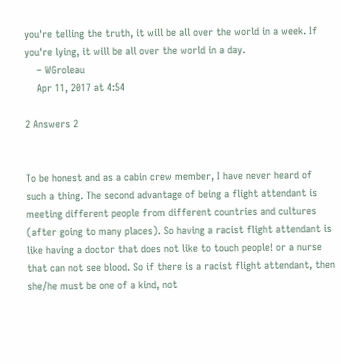you're telling the truth, it will be all over the world in a week. If you're lying, it will be all over the world in a day.
    – WGroleau
    Apr 11, 2017 at 4:54

2 Answers 2


To be honest and as a cabin crew member, I have never heard of such a thing. The second advantage of being a flight attendant is meeting different people from different countries and cultures (after going to many places). So having a racist flight attendant is like having a doctor that does not like to touch people! or a nurse that can not see blood. So if there is a racist flight attendant, then she/he must be one of a kind, not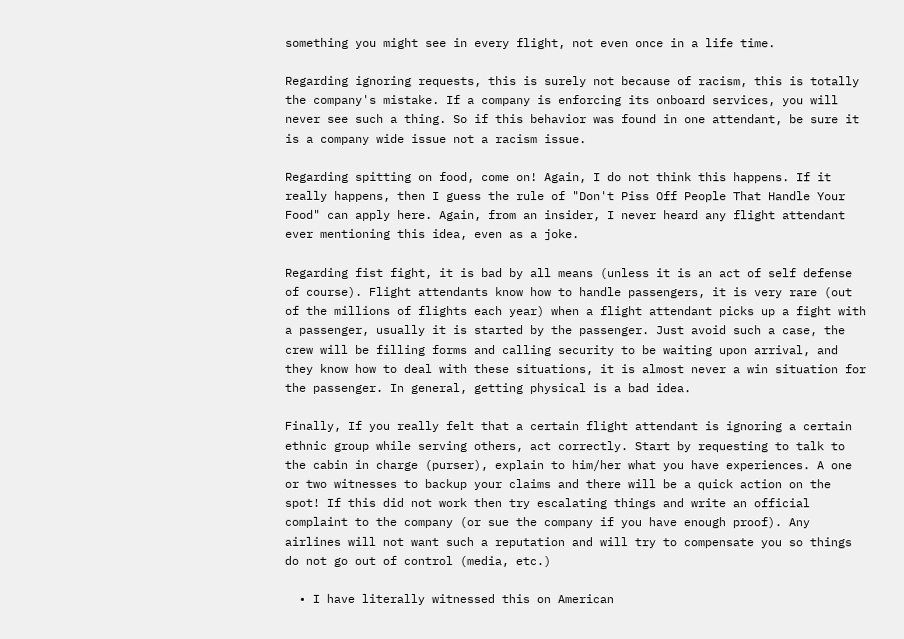something you might see in every flight, not even once in a life time.

Regarding ignoring requests, this is surely not because of racism, this is totally the company's mistake. If a company is enforcing its onboard services, you will never see such a thing. So if this behavior was found in one attendant, be sure it is a company wide issue not a racism issue.

Regarding spitting on food, come on! Again, I do not think this happens. If it really happens, then I guess the rule of "Don't Piss Off People That Handle Your Food" can apply here. Again, from an insider, I never heard any flight attendant ever mentioning this idea, even as a joke.

Regarding fist fight, it is bad by all means (unless it is an act of self defense of course). Flight attendants know how to handle passengers, it is very rare (out of the millions of flights each year) when a flight attendant picks up a fight with a passenger, usually it is started by the passenger. Just avoid such a case, the crew will be filling forms and calling security to be waiting upon arrival, and they know how to deal with these situations, it is almost never a win situation for the passenger. In general, getting physical is a bad idea.

Finally, If you really felt that a certain flight attendant is ignoring a certain ethnic group while serving others, act correctly. Start by requesting to talk to the cabin in charge (purser), explain to him/her what you have experiences. A one or two witnesses to backup your claims and there will be a quick action on the spot! If this did not work then try escalating things and write an official complaint to the company (or sue the company if you have enough proof). Any airlines will not want such a reputation and will try to compensate you so things do not go out of control (media, etc.)

  • I have literally witnessed this on American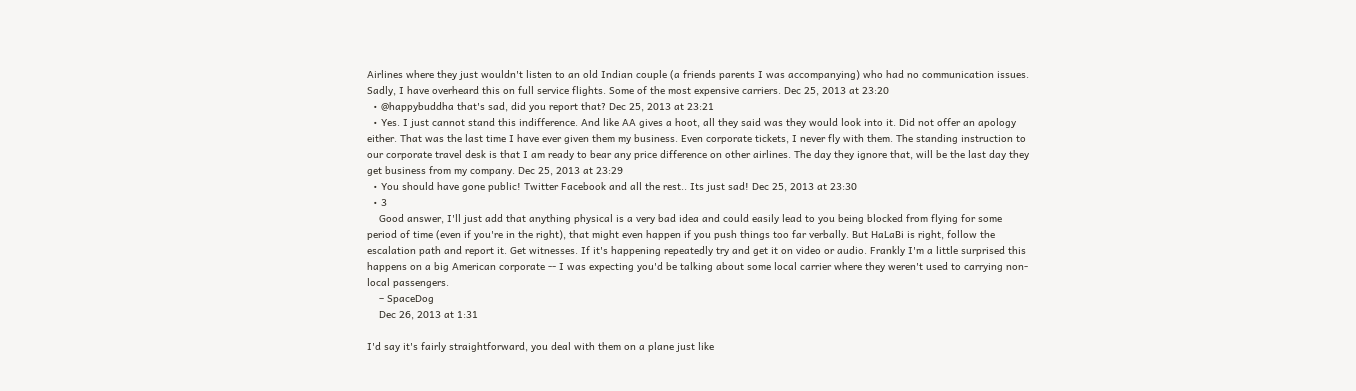Airlines where they just wouldn't listen to an old Indian couple (a friends parents I was accompanying) who had no communication issues. Sadly, I have overheard this on full service flights. Some of the most expensive carriers. Dec 25, 2013 at 23:20
  • @happybuddha that's sad, did you report that? Dec 25, 2013 at 23:21
  • Yes. I just cannot stand this indifference. And like AA gives a hoot, all they said was they would look into it. Did not offer an apology either. That was the last time I have ever given them my business. Even corporate tickets, I never fly with them. The standing instruction to our corporate travel desk is that I am ready to bear any price difference on other airlines. The day they ignore that, will be the last day they get business from my company. Dec 25, 2013 at 23:29
  • You should have gone public! Twitter Facebook and all the rest.. Its just sad! Dec 25, 2013 at 23:30
  • 3
    Good answer, I'll just add that anything physical is a very bad idea and could easily lead to you being blocked from flying for some period of time (even if you're in the right), that might even happen if you push things too far verbally. But HaLaBi is right, follow the escalation path and report it. Get witnesses. If it's happening repeatedly try and get it on video or audio. Frankly I'm a little surprised this happens on a big American corporate -- I was expecting you'd be talking about some local carrier where they weren't used to carrying non-local passengers.
    – SpaceDog
    Dec 26, 2013 at 1:31

I'd say it's fairly straightforward, you deal with them on a plane just like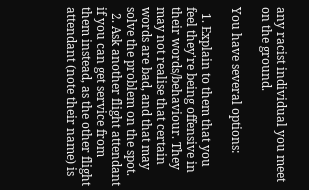any racist individual you meet on the ground.

You have several options:

  1. Explain to them that you feel they're being offensive in their words/behaviour. They may not realise that certain words are bad, and that may solve the problem on the spot.
  2. Ask another flight attendant if you can get service from them instead, as the other flight attendant (note their name) is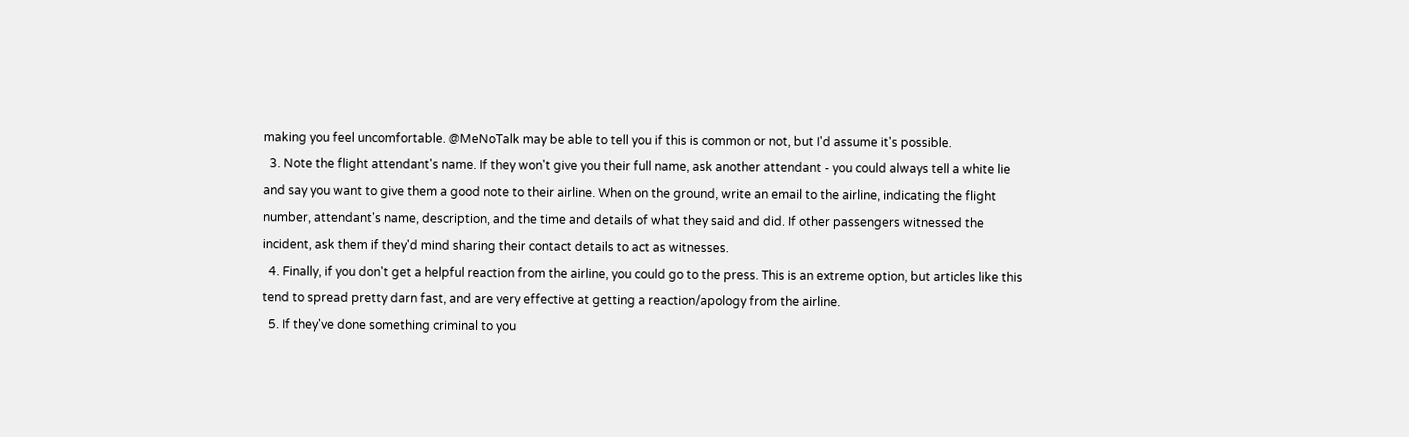making you feel uncomfortable. @MeNoTalk may be able to tell you if this is common or not, but I'd assume it's possible.
  3. Note the flight attendant's name. If they won't give you their full name, ask another attendant - you could always tell a white lie and say you want to give them a good note to their airline. When on the ground, write an email to the airline, indicating the flight number, attendant's name, description, and the time and details of what they said and did. If other passengers witnessed the incident, ask them if they'd mind sharing their contact details to act as witnesses.
  4. Finally, if you don't get a helpful reaction from the airline, you could go to the press. This is an extreme option, but articles like this tend to spread pretty darn fast, and are very effective at getting a reaction/apology from the airline.
  5. If they've done something criminal to you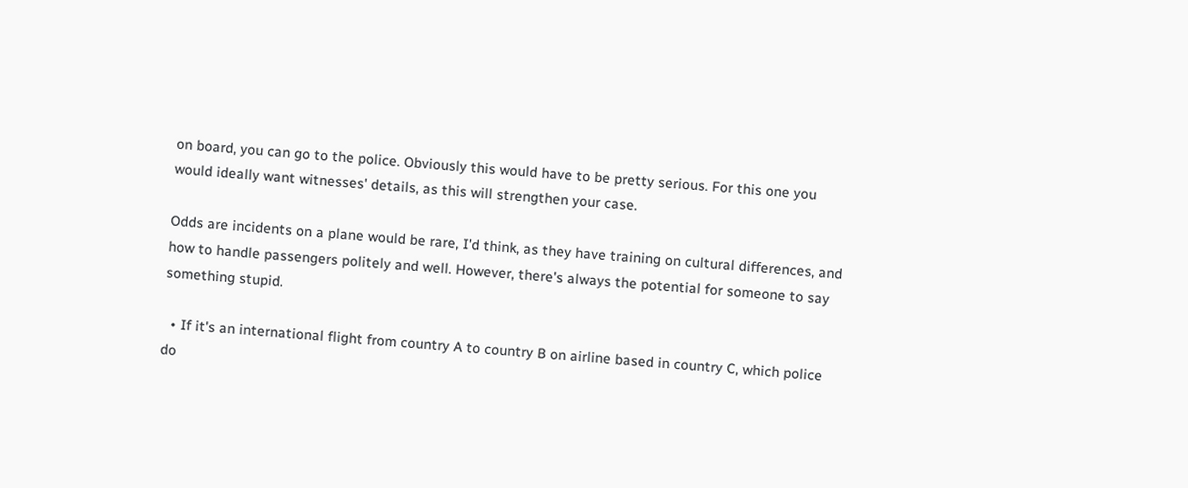on board, you can go to the police. Obviously this would have to be pretty serious. For this one you would ideally want witnesses' details, as this will strengthen your case.

Odds are incidents on a plane would be rare, I'd think, as they have training on cultural differences, and how to handle passengers politely and well. However, there's always the potential for someone to say something stupid.

  • If it's an international flight from country A to country B on airline based in country C, which police do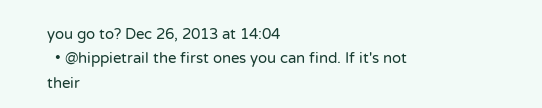you go to? Dec 26, 2013 at 14:04
  • @hippietrail the first ones you can find. If it's not their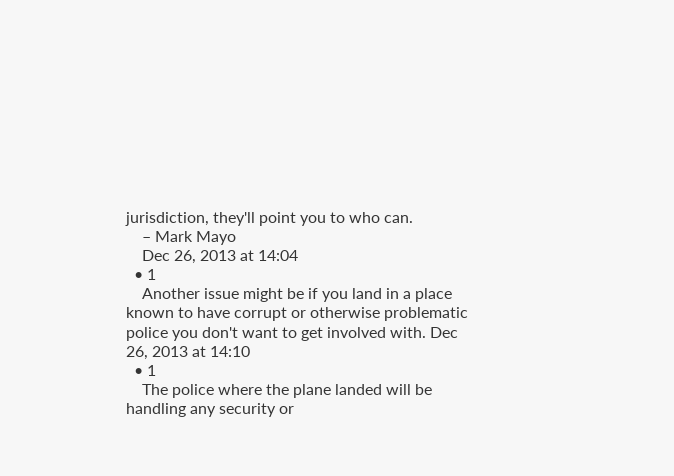jurisdiction, they'll point you to who can.
    – Mark Mayo
    Dec 26, 2013 at 14:04
  • 1
    Another issue might be if you land in a place known to have corrupt or otherwise problematic police you don't want to get involved with. Dec 26, 2013 at 14:10
  • 1
    The police where the plane landed will be handling any security or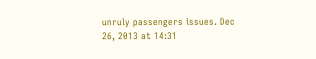unruly passengers issues. Dec 26, 2013 at 14:31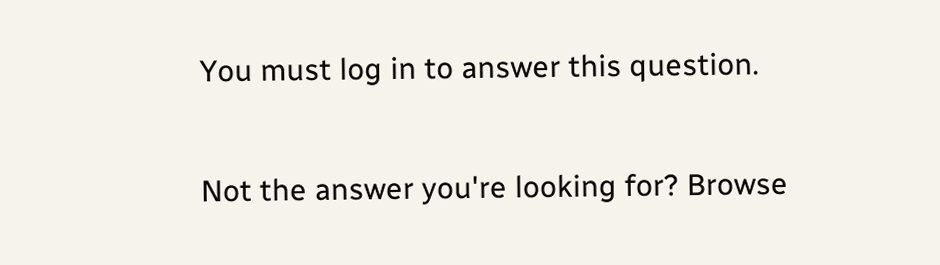You must log in to answer this question.

Not the answer you're looking for? Browse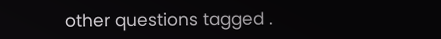other questions tagged .